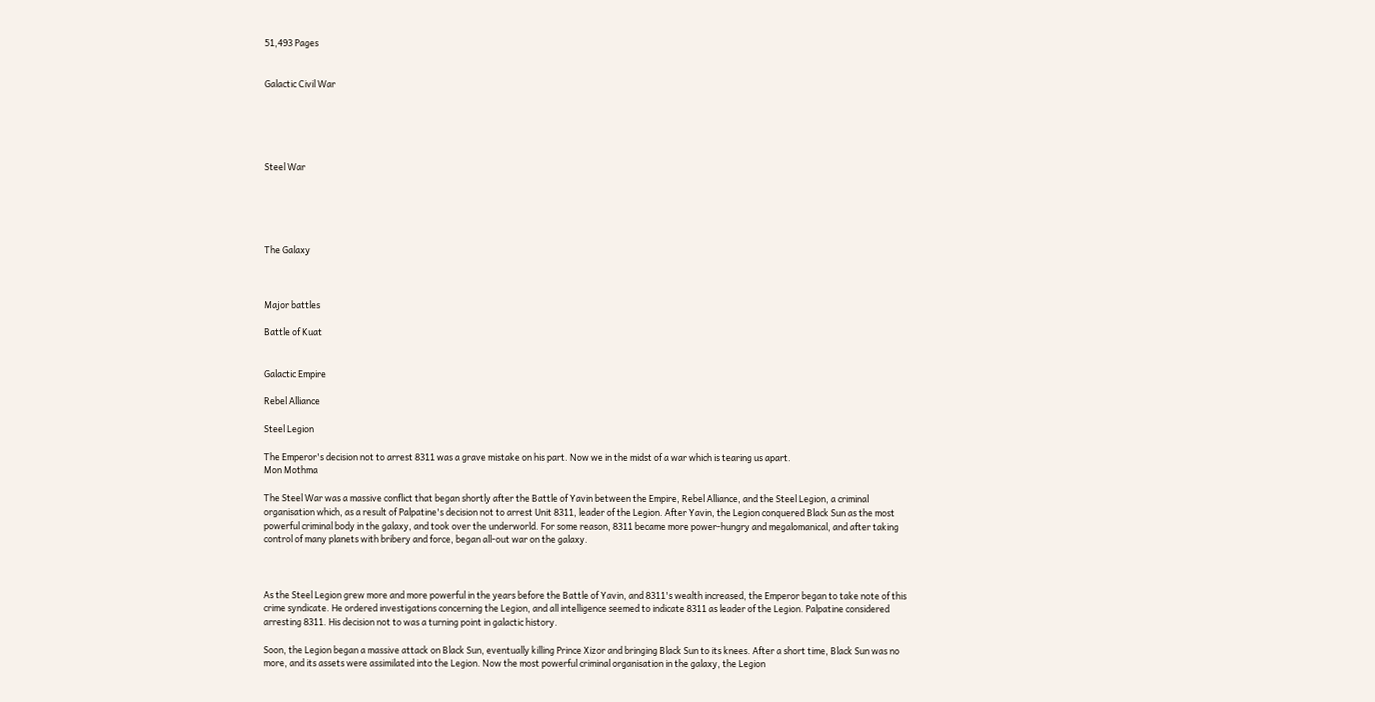51,493 Pages


Galactic Civil War





Steel War





The Galaxy



Major battles

Battle of Kuat


Galactic Empire

Rebel Alliance

Steel Legion

The Emperor's decision not to arrest 8311 was a grave mistake on his part. Now we in the midst of a war which is tearing us apart.
Mon Mothma

The Steel War was a massive conflict that began shortly after the Battle of Yavin between the Empire, Rebel Alliance, and the Steel Legion, a criminal organisation which, as a result of Palpatine's decision not to arrest Unit 8311, leader of the Legion. After Yavin, the Legion conquered Black Sun as the most powerful criminal body in the galaxy, and took over the underworld. For some reason, 8311 became more power-hungry and megalomanical, and after taking control of many planets with bribery and force, began all-out war on the galaxy.



As the Steel Legion grew more and more powerful in the years before the Battle of Yavin, and 8311's wealth increased, the Emperor began to take note of this crime syndicate. He ordered investigations concerning the Legion, and all intelligence seemed to indicate 8311 as leader of the Legion. Palpatine considered arresting 8311. His decision not to was a turning point in galactic history.

Soon, the Legion began a massive attack on Black Sun, eventually killing Prince Xizor and bringing Black Sun to its knees. After a short time, Black Sun was no more, and its assets were assimilated into the Legion. Now the most powerful criminal organisation in the galaxy, the Legion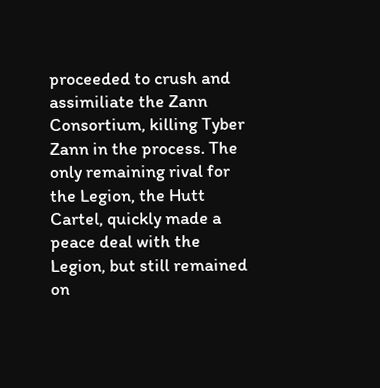proceeded to crush and assimiliate the Zann Consortium, killing Tyber Zann in the process. The only remaining rival for the Legion, the Hutt Cartel, quickly made a peace deal with the Legion, but still remained on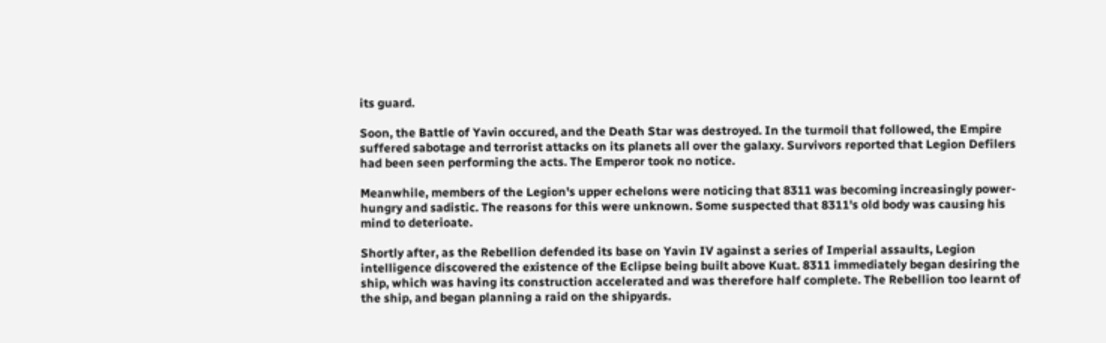its guard.

Soon, the Battle of Yavin occured, and the Death Star was destroyed. In the turmoil that followed, the Empire suffered sabotage and terrorist attacks on its planets all over the galaxy. Survivors reported that Legion Defilers had been seen performing the acts. The Emperor took no notice.

Meanwhile, members of the Legion's upper echelons were noticing that 8311 was becoming increasingly power-hungry and sadistic. The reasons for this were unknown. Some suspected that 8311's old body was causing his mind to deterioate.

Shortly after, as the Rebellion defended its base on Yavin IV against a series of Imperial assaults, Legion intelligence discovered the existence of the Eclipse being built above Kuat. 8311 immediately began desiring the ship, which was having its construction accelerated and was therefore half complete. The Rebellion too learnt of the ship, and began planning a raid on the shipyards.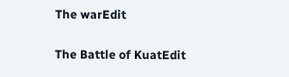The warEdit

The Battle of KuatEdit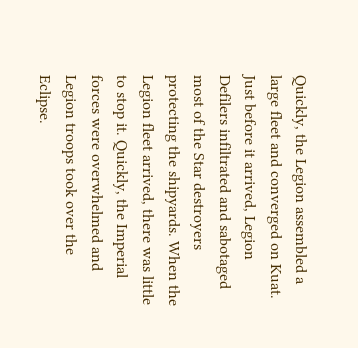Quickly, the Legion assembled a large fleet and converged on Kuat. Just before it arrived, Legion Defilers infiltrated and sabotaged most of the Star destroyers protecting the shipyards. When the Legion fleet arrived, there was little to stop it. Quickly, the Imperial forces were overwhelmed and Legion troops took over the Eclipse.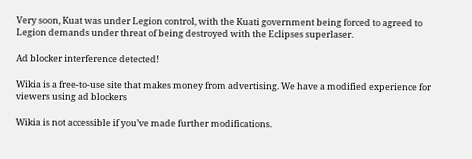Very soon, Kuat was under Legion control, with the Kuati government being forced to agreed to Legion demands under threat of being destroyed with the Eclipses superlaser.

Ad blocker interference detected!

Wikia is a free-to-use site that makes money from advertising. We have a modified experience for viewers using ad blockers

Wikia is not accessible if you’ve made further modifications.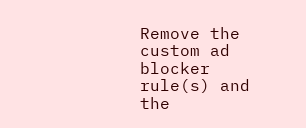Remove the custom ad blocker rule(s) and the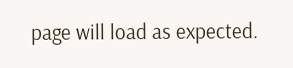page will load as expected.